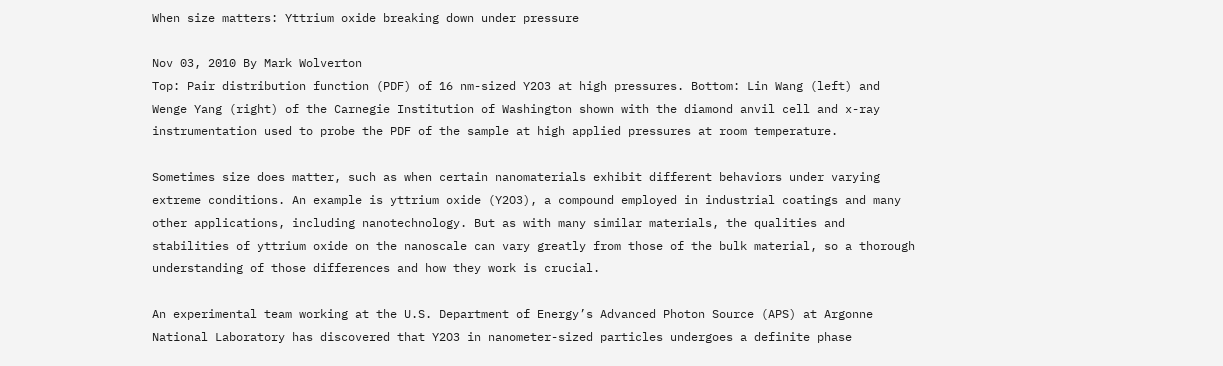When size matters: Yttrium oxide breaking down under pressure

Nov 03, 2010 By Mark Wolverton
Top: Pair distribution function (PDF) of 16 nm-sized Y2O3 at high pressures. Bottom: Lin Wang (left) and Wenge Yang (right) of the Carnegie Institution of Washington shown with the diamond anvil cell and x-ray instrumentation used to probe the PDF of the sample at high applied pressures at room temperature.

Sometimes size does matter, such as when certain nanomaterials exhibit different behaviors under varying extreme conditions. An example is yttrium oxide (Y2O3), a compound employed in industrial coatings and many other applications, including nanotechnology. But as with many similar materials, the qualities and stabilities of yttrium oxide on the nanoscale can vary greatly from those of the bulk material, so a thorough understanding of those differences and how they work is crucial.

An experimental team working at the U.S. Department of Energy’s Advanced Photon Source (APS) at Argonne National Laboratory has discovered that Y2O3 in nanometer-sized particles undergoes a definite phase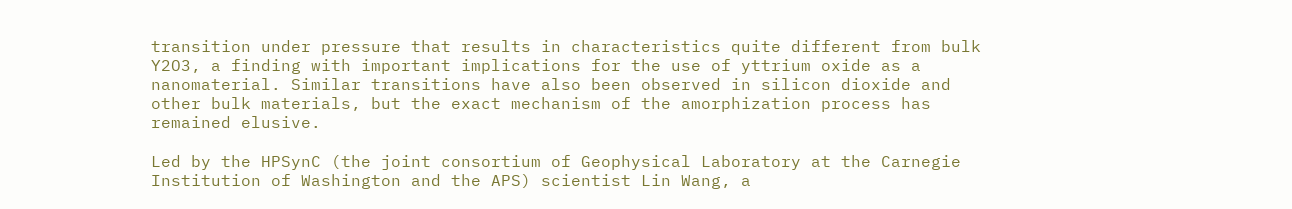transition under pressure that results in characteristics quite different from bulk Y2O3, a finding with important implications for the use of yttrium oxide as a nanomaterial. Similar transitions have also been observed in silicon dioxide and other bulk materials, but the exact mechanism of the amorphization process has remained elusive.

Led by the HPSynC (the joint consortium of Geophysical Laboratory at the Carnegie Institution of Washington and the APS) scientist Lin Wang, a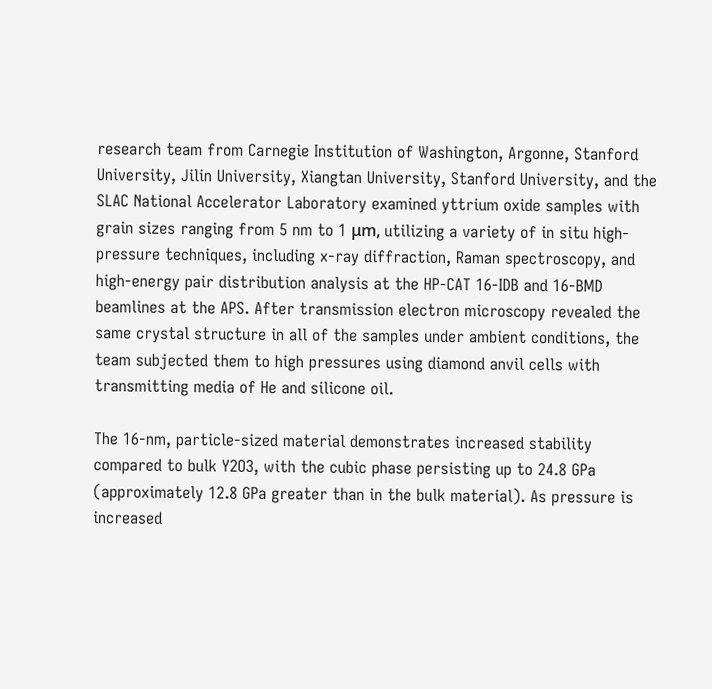research team from Carnegie Institution of Washington, Argonne, Stanford University, Jilin University, Xiangtan University, Stanford University, and the SLAC National Accelerator Laboratory examined yttrium oxide samples with grain sizes ranging from 5 nm to 1 μm, utilizing a variety of in situ high-pressure techniques, including x-ray diffraction, Raman spectroscopy, and high-energy pair distribution analysis at the HP-CAT 16-IDB and 16-BMD beamlines at the APS. After transmission electron microscopy revealed the same crystal structure in all of the samples under ambient conditions, the team subjected them to high pressures using diamond anvil cells with transmitting media of He and silicone oil.

The 16-nm, particle-sized material demonstrates increased stability compared to bulk Y2O3, with the cubic phase persisting up to 24.8 GPa (approximately 12.8 GPa greater than in the bulk material). As pressure is increased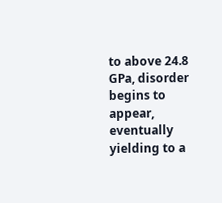to above 24.8 GPa, disorder begins to appear, eventually yielding to a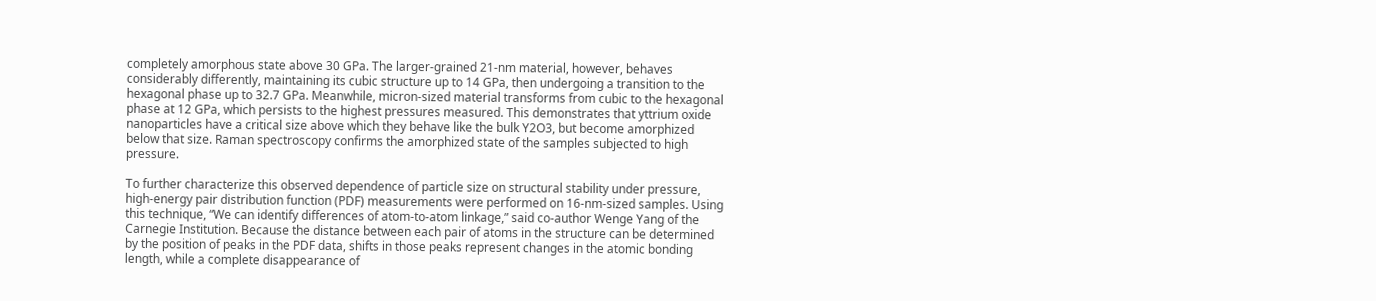completely amorphous state above 30 GPa. The larger-grained 21-nm material, however, behaves considerably differently, maintaining its cubic structure up to 14 GPa, then undergoing a transition to the hexagonal phase up to 32.7 GPa. Meanwhile, micron-sized material transforms from cubic to the hexagonal phase at 12 GPa, which persists to the highest pressures measured. This demonstrates that yttrium oxide nanoparticles have a critical size above which they behave like the bulk Y2O3, but become amorphized below that size. Raman spectroscopy confirms the amorphized state of the samples subjected to high pressure.

To further characterize this observed dependence of particle size on structural stability under pressure, high-energy pair distribution function (PDF) measurements were performed on 16-nm-sized samples. Using this technique, “We can identify differences of atom-to-atom linkage,” said co-author Wenge Yang of the Carnegie Institution. Because the distance between each pair of atoms in the structure can be determined by the position of peaks in the PDF data, shifts in those peaks represent changes in the atomic bonding length, while a complete disappearance of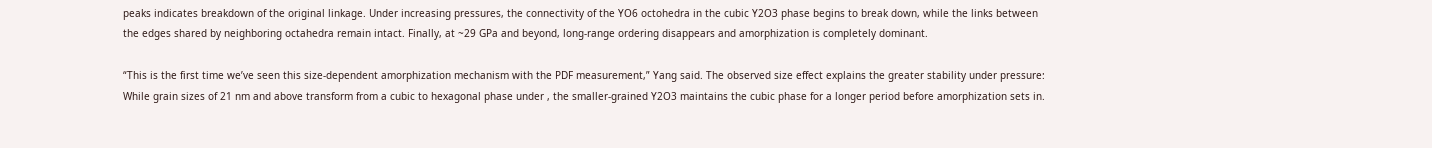peaks indicates breakdown of the original linkage. Under increasing pressures, the connectivity of the YO6 octohedra in the cubic Y2O3 phase begins to break down, while the links between the edges shared by neighboring octahedra remain intact. Finally, at ~29 GPa and beyond, long-range ordering disappears and amorphization is completely dominant.

“This is the first time we’ve seen this size-dependent amorphization mechanism with the PDF measurement,” Yang said. The observed size effect explains the greater stability under pressure: While grain sizes of 21 nm and above transform from a cubic to hexagonal phase under , the smaller-grained Y2O3 maintains the cubic phase for a longer period before amorphization sets in.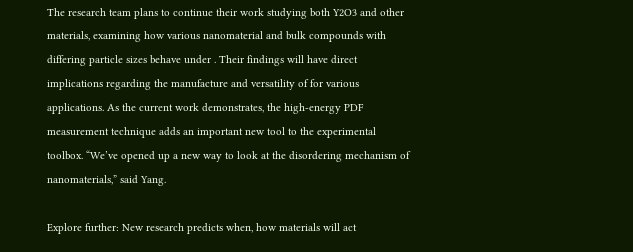The research team plans to continue their work studying both Y2O3 and other materials, examining how various nanomaterial and bulk compounds with differing particle sizes behave under . Their findings will have direct implications regarding the manufacture and versatility of for various applications. As the current work demonstrates, the high-energy PDF measurement technique adds an important new tool to the experimental toolbox. “We’ve opened up a new way to look at the disordering mechanism of nanomaterials,” said Yang.

Explore further: New research predicts when, how materials will act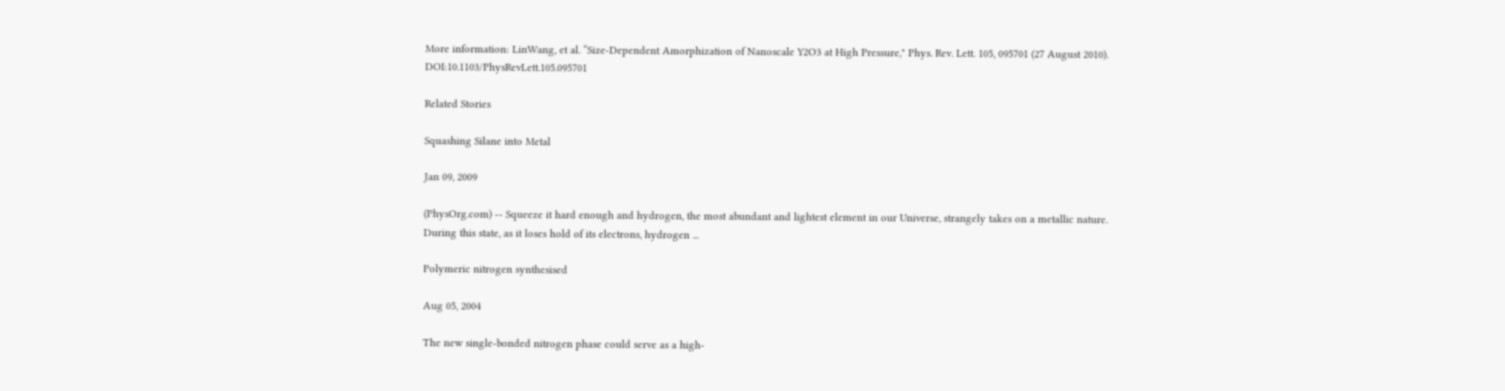More information: LinWang, et al. “Size-Dependent Amorphization of Nanoscale Y2O3 at High Pressure," Phys. Rev. Lett. 105, 095701 (27 August 2010). DOI:10.1103/PhysRevLett.105.095701

Related Stories

Squashing Silane into Metal

Jan 09, 2009

(PhysOrg.com) -- Squeeze it hard enough and hydrogen, the most abundant and lightest element in our Universe, strangely takes on a metallic nature. During this state, as it loses hold of its electrons, hydrogen ...

Polymeric nitrogen synthesised

Aug 05, 2004

The new single-bonded nitrogen phase could serve as a high-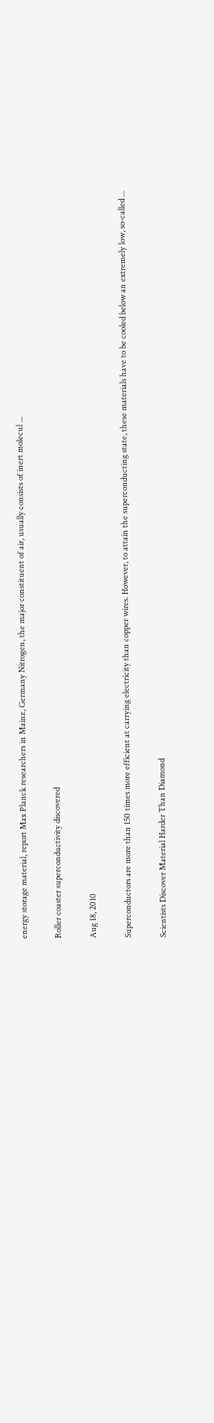energy storage material, report Max Planck researchers in Mainz, Germany Nitrogen, the major constituent of air, usually consists of inert molecul ...

Roller coaster superconductivity discovered

Aug 18, 2010

Superconductors are more than 150 times more efficient at carrying electricity than copper wires. However, to attain the superconducting state, these materials have to be cooled below an extremely low, so-called ...

Scientists Discover Material Harder Than Diamond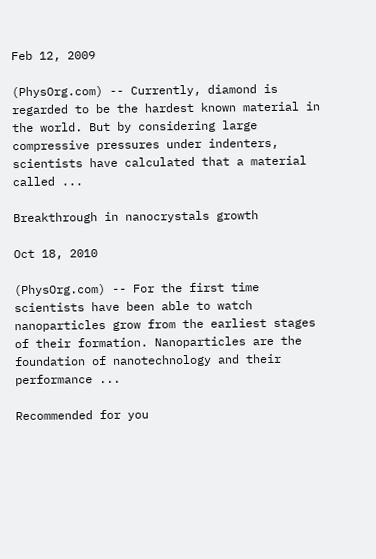Feb 12, 2009

(PhysOrg.com) -- Currently, diamond is regarded to be the hardest known material in the world. But by considering large compressive pressures under indenters, scientists have calculated that a material called ...

Breakthrough in nanocrystals growth

Oct 18, 2010

(PhysOrg.com) -- For the first time scientists have been able to watch nanoparticles grow from the earliest stages of their formation. Nanoparticles are the foundation of nanotechnology and their performance ...

Recommended for you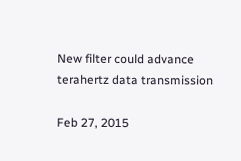New filter could advance terahertz data transmission

Feb 27, 2015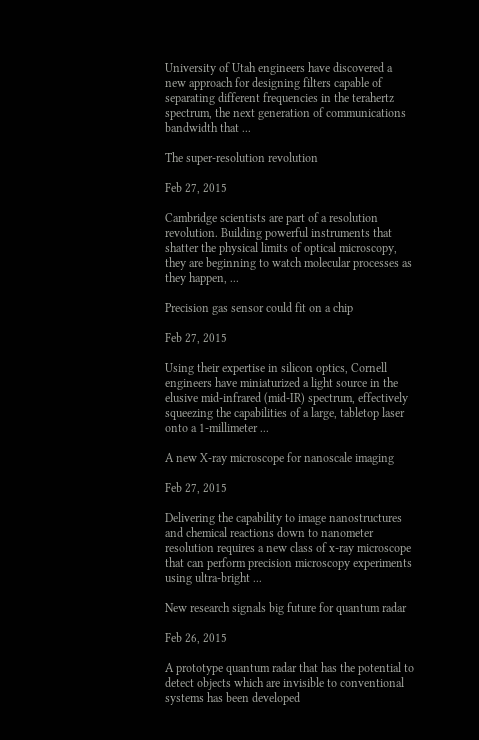University of Utah engineers have discovered a new approach for designing filters capable of separating different frequencies in the terahertz spectrum, the next generation of communications bandwidth that ...

The super-resolution revolution

Feb 27, 2015

Cambridge scientists are part of a resolution revolution. Building powerful instruments that shatter the physical limits of optical microscopy, they are beginning to watch molecular processes as they happen, ...

Precision gas sensor could fit on a chip

Feb 27, 2015

Using their expertise in silicon optics, Cornell engineers have miniaturized a light source in the elusive mid-infrared (mid-IR) spectrum, effectively squeezing the capabilities of a large, tabletop laser onto a 1-millimeter ...

A new X-ray microscope for nanoscale imaging

Feb 27, 2015

Delivering the capability to image nanostructures and chemical reactions down to nanometer resolution requires a new class of x-ray microscope that can perform precision microscopy experiments using ultra-bright ...

New research signals big future for quantum radar

Feb 26, 2015

A prototype quantum radar that has the potential to detect objects which are invisible to conventional systems has been developed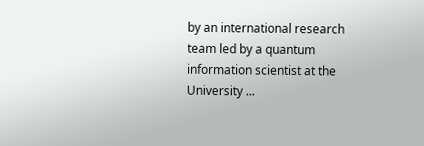by an international research team led by a quantum information scientist at the University ...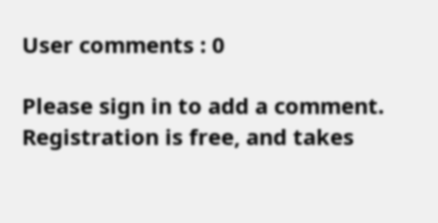User comments : 0

Please sign in to add a comment. Registration is free, and takes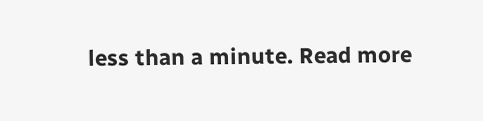less than a minute. Read more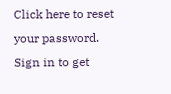Click here to reset your password.
Sign in to get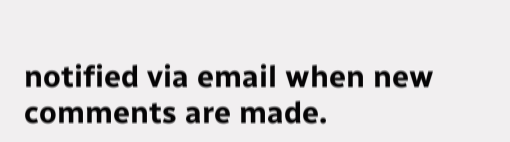notified via email when new comments are made.